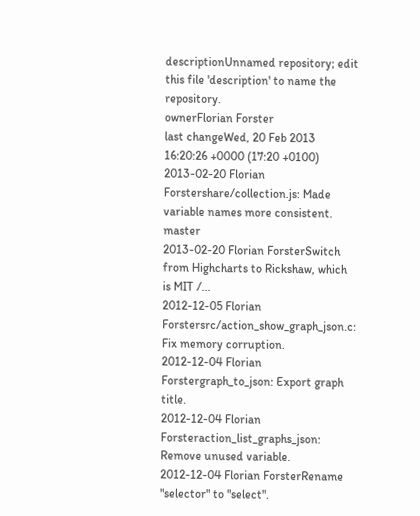descriptionUnnamed repository; edit this file 'description' to name the repository.
ownerFlorian Forster
last changeWed, 20 Feb 2013 16:20:26 +0000 (17:20 +0100)
2013-02-20 Florian Forstershare/collection.js: Made variable names more consistent. master
2013-02-20 Florian ForsterSwitch from Highcharts to Rickshaw, which is MIT /...
2012-12-05 Florian Forstersrc/action_show_graph_json.c: Fix memory corruption.
2012-12-04 Florian Forstergraph_to_json: Export graph title.
2012-12-04 Florian Forsteraction_list_graphs_json: Remove unused variable.
2012-12-04 Florian ForsterRename "selector" to "select".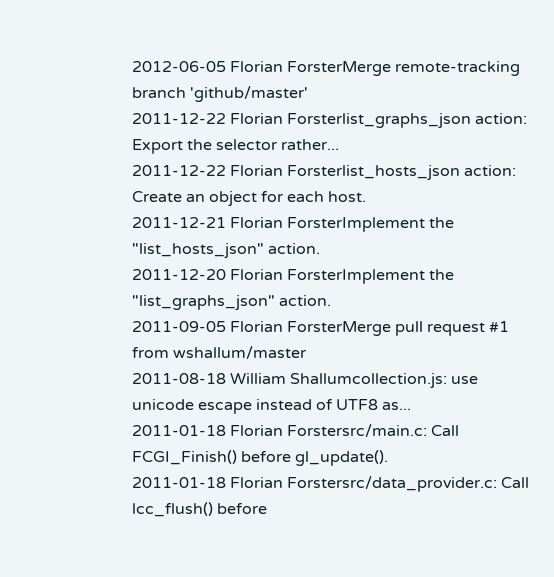2012-06-05 Florian ForsterMerge remote-tracking branch 'github/master'
2011-12-22 Florian Forsterlist_graphs_json action: Export the selector rather...
2011-12-22 Florian Forsterlist_hosts_json action: Create an object for each host.
2011-12-21 Florian ForsterImplement the "list_hosts_json" action.
2011-12-20 Florian ForsterImplement the "list_graphs_json" action.
2011-09-05 Florian ForsterMerge pull request #1 from wshallum/master
2011-08-18 William Shallumcollection.js: use unicode escape instead of UTF8 as...
2011-01-18 Florian Forstersrc/main.c: Call FCGI_Finish() before gl_update().
2011-01-18 Florian Forstersrc/data_provider.c: Call lcc_flush() before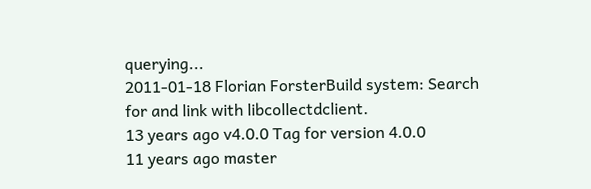querying...
2011-01-18 Florian ForsterBuild system: Search for and link with libcollectdclient.
13 years ago v4.0.0 Tag for version 4.0.0
11 years ago master